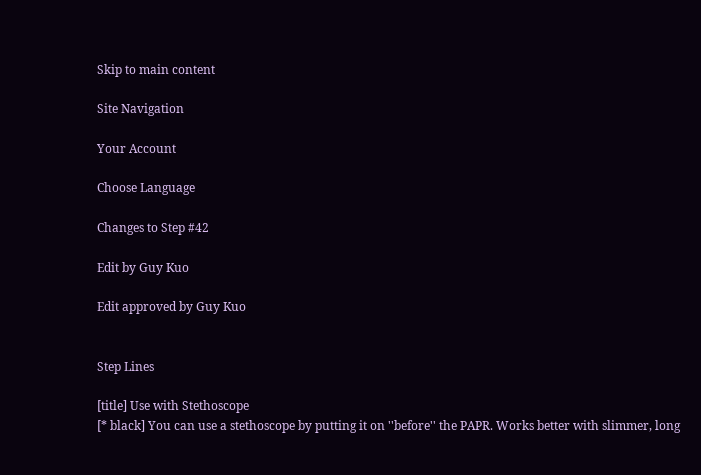Skip to main content

Site Navigation

Your Account

Choose Language

Changes to Step #42

Edit by Guy Kuo

Edit approved by Guy Kuo


Step Lines

[title] Use with Stethoscope
[* black] You can use a stethoscope by putting it on ''before'' the PAPR. Works better with slimmer, long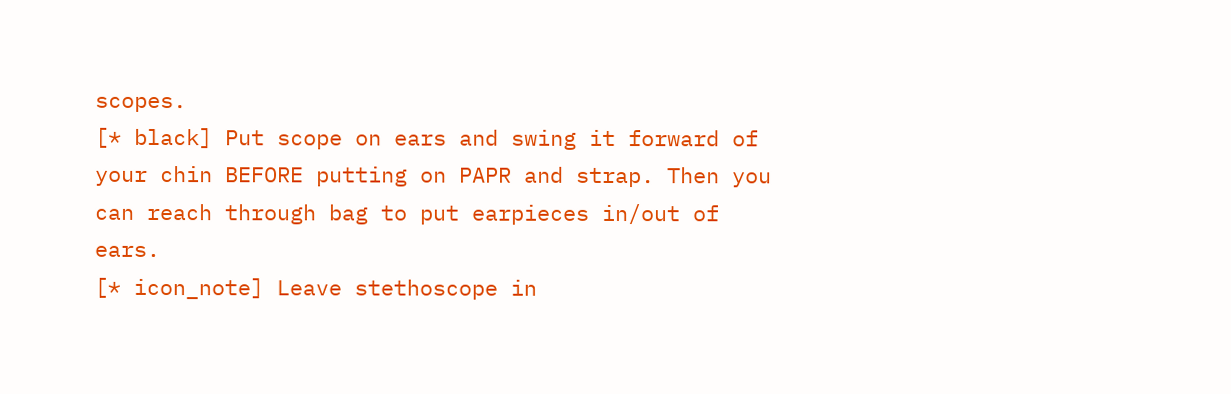scopes.
[* black] Put scope on ears and swing it forward of your chin BEFORE putting on PAPR and strap. Then you can reach through bag to put earpieces in/out of ears.
[* icon_note] Leave stethoscope in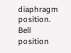diaphragm position. Bell position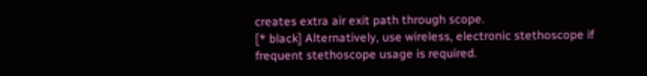creates extra air exit path through scope.
[* black] Alternatively, use wireless, electronic stethoscope if frequent stethoscope usage is required.